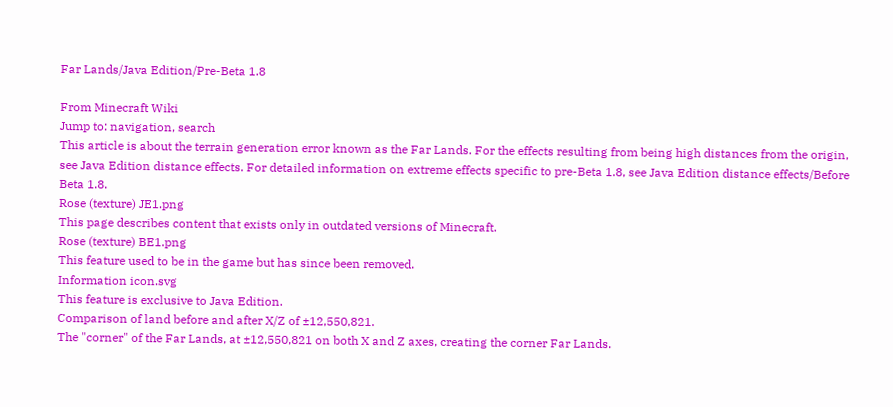Far Lands/Java Edition/Pre-Beta 1.8

From Minecraft Wiki
Jump to: navigation, search
This article is about the terrain generation error known as the Far Lands. For the effects resulting from being high distances from the origin, see Java Edition distance effects. For detailed information on extreme effects specific to pre-Beta 1.8, see Java Edition distance effects/Before Beta 1.8.
Rose (texture) JE1.png
This page describes content that exists only in outdated versions of Minecraft.
Rose (texture) BE1.png
This feature used to be in the game but has since been removed.
Information icon.svg
This feature is exclusive to Java Edition.
Comparison of land before and after X/Z of ±12,550,821.
The "corner" of the Far Lands, at ±12,550,821 on both X and Z axes, creating the corner Far Lands.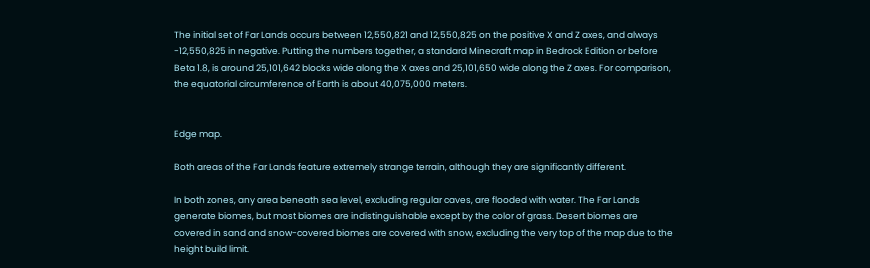The initial set of Far Lands occurs between 12,550,821 and 12,550,825 on the positive X and Z axes, and always -12,550,825 in negative. Putting the numbers together, a standard Minecraft map in Bedrock Edition or before Beta 1.8, is around 25,101,642 blocks wide along the X axes and 25,101,650 wide along the Z axes. For comparison, the equatorial circumference of Earth is about 40,075,000 meters.


Edge map.

Both areas of the Far Lands feature extremely strange terrain, although they are significantly different.

In both zones, any area beneath sea level, excluding regular caves, are flooded with water. The Far Lands generate biomes, but most biomes are indistinguishable except by the color of grass. Desert biomes are covered in sand and snow-covered biomes are covered with snow, excluding the very top of the map due to the height build limit.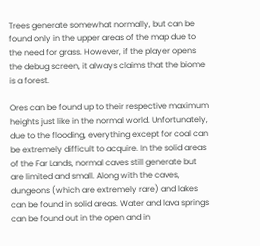Trees generate somewhat normally, but can be found only in the upper areas of the map due to the need for grass. However, if the player opens the debug screen, it always claims that the biome is a forest.

Ores can be found up to their respective maximum heights just like in the normal world. Unfortunately, due to the flooding, everything except for coal can be extremely difficult to acquire. In the solid areas of the Far Lands, normal caves still generate but are limited and small. Along with the caves, dungeons (which are extremely rare) and lakes can be found in solid areas. Water and lava springs can be found out in the open and in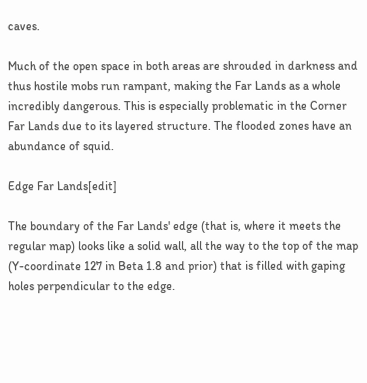caves.

Much of the open space in both areas are shrouded in darkness and thus hostile mobs run rampant, making the Far Lands as a whole incredibly dangerous. This is especially problematic in the Corner Far Lands due to its layered structure. The flooded zones have an abundance of squid.

Edge Far Lands[edit]

The boundary of the Far Lands' edge (that is, where it meets the regular map) looks like a solid wall, all the way to the top of the map (Y-coordinate 127 in Beta 1.8 and prior) that is filled with gaping holes perpendicular to the edge.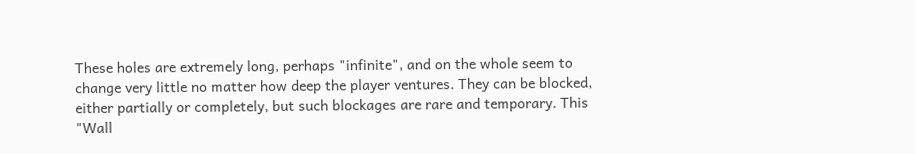These holes are extremely long, perhaps "infinite", and on the whole seem to change very little no matter how deep the player ventures. They can be blocked, either partially or completely, but such blockages are rare and temporary. This "Wall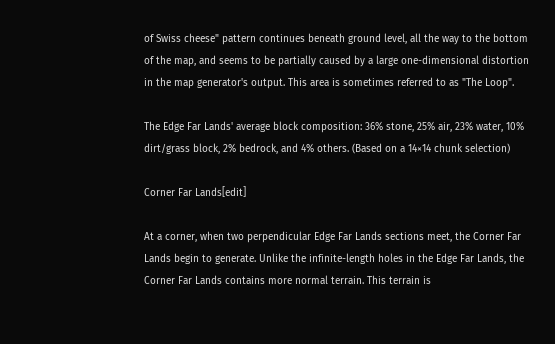of Swiss cheese" pattern continues beneath ground level, all the way to the bottom of the map, and seems to be partially caused by a large one-dimensional distortion in the map generator's output. This area is sometimes referred to as "The Loop".

The Edge Far Lands' average block composition: 36% stone, 25% air, 23% water, 10% dirt/grass block, 2% bedrock, and 4% others. (Based on a 14×14 chunk selection)

Corner Far Lands[edit]

At a corner, when two perpendicular Edge Far Lands sections meet, the Corner Far Lands begin to generate. Unlike the infinite-length holes in the Edge Far Lands, the Corner Far Lands contains more normal terrain. This terrain is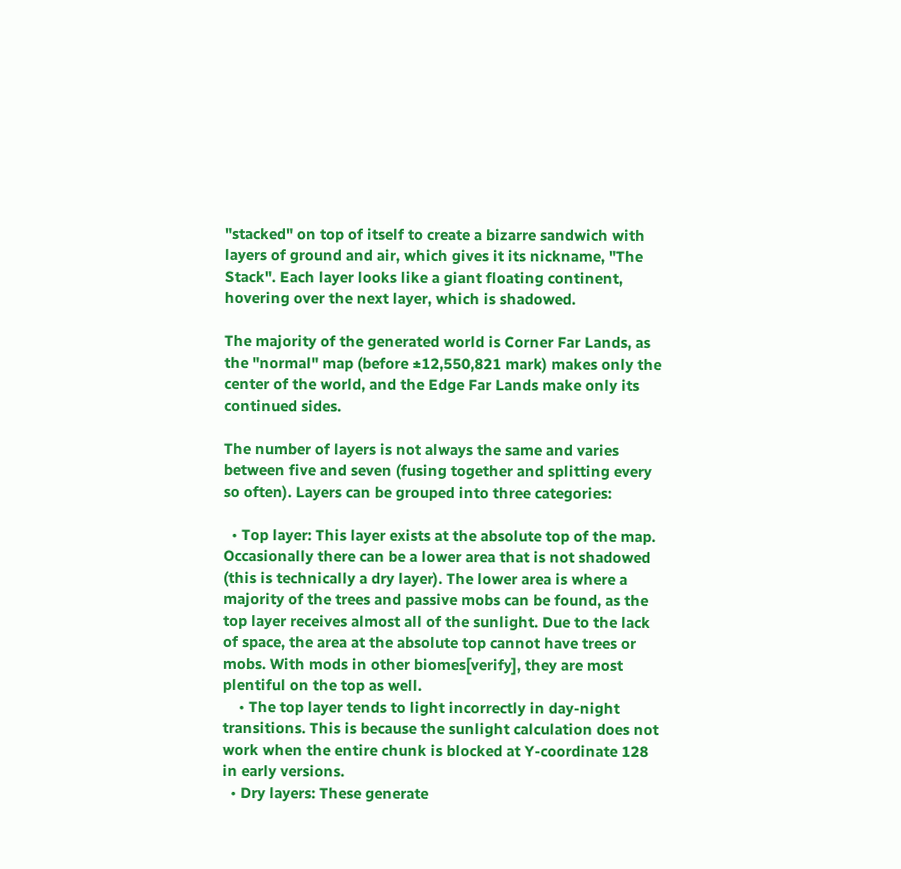"stacked" on top of itself to create a bizarre sandwich with layers of ground and air, which gives it its nickname, "The Stack". Each layer looks like a giant floating continent, hovering over the next layer, which is shadowed.

The majority of the generated world is Corner Far Lands, as the "normal" map (before ±12,550,821 mark) makes only the center of the world, and the Edge Far Lands make only its continued sides.

The number of layers is not always the same and varies between five and seven (fusing together and splitting every so often). Layers can be grouped into three categories:

  • Top layer: This layer exists at the absolute top of the map. Occasionally there can be a lower area that is not shadowed (this is technically a dry layer). The lower area is where a majority of the trees and passive mobs can be found, as the top layer receives almost all of the sunlight. Due to the lack of space, the area at the absolute top cannot have trees or mobs. With mods in other biomes[verify], they are most plentiful on the top as well.
    • The top layer tends to light incorrectly in day-night transitions. This is because the sunlight calculation does not work when the entire chunk is blocked at Y-coordinate 128 in early versions.
  • Dry layers: These generate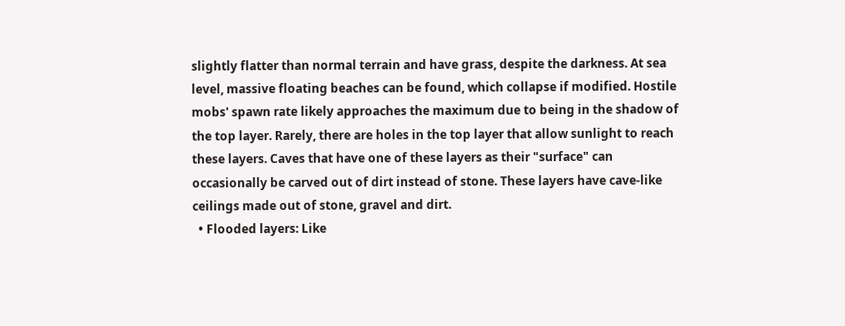slightly flatter than normal terrain and have grass, despite the darkness. At sea level, massive floating beaches can be found, which collapse if modified. Hostile mobs' spawn rate likely approaches the maximum due to being in the shadow of the top layer. Rarely, there are holes in the top layer that allow sunlight to reach these layers. Caves that have one of these layers as their "surface" can occasionally be carved out of dirt instead of stone. These layers have cave-like ceilings made out of stone, gravel and dirt.
  • Flooded layers: Like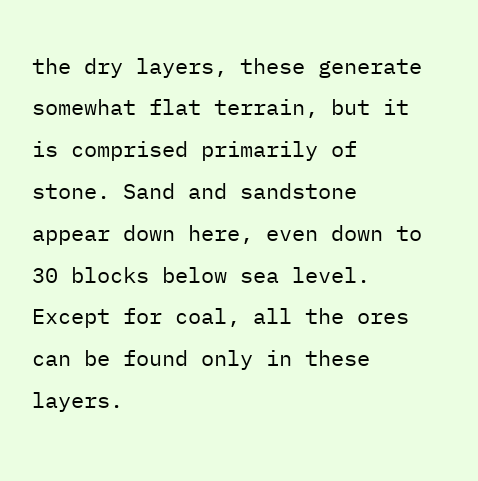the dry layers, these generate somewhat flat terrain, but it is comprised primarily of stone. Sand and sandstone appear down here, even down to 30 blocks below sea level. Except for coal, all the ores can be found only in these layers.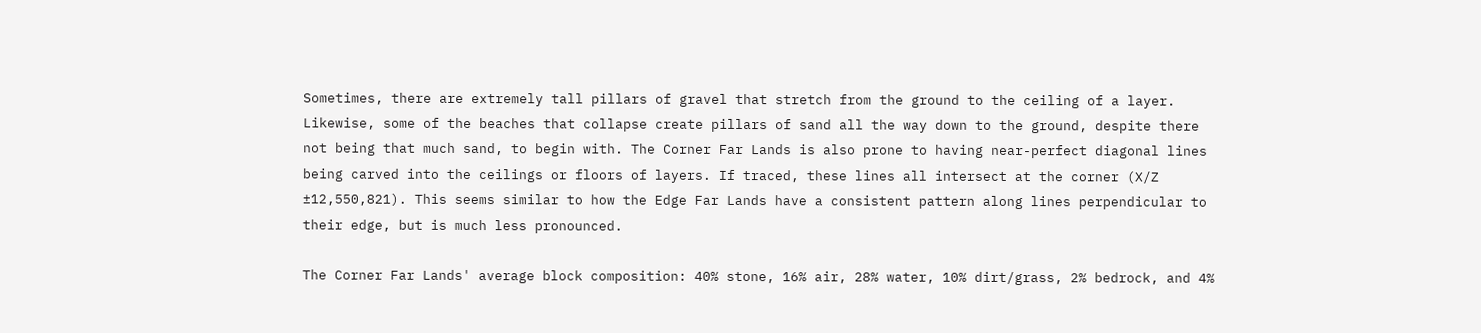Sometimes, there are extremely tall pillars of gravel that stretch from the ground to the ceiling of a layer. Likewise, some of the beaches that collapse create pillars of sand all the way down to the ground, despite there not being that much sand, to begin with. The Corner Far Lands is also prone to having near-perfect diagonal lines being carved into the ceilings or floors of layers. If traced, these lines all intersect at the corner (X/Z ±12,550,821). This seems similar to how the Edge Far Lands have a consistent pattern along lines perpendicular to their edge, but is much less pronounced.

The Corner Far Lands' average block composition: 40% stone, 16% air, 28% water, 10% dirt/grass, 2% bedrock, and 4%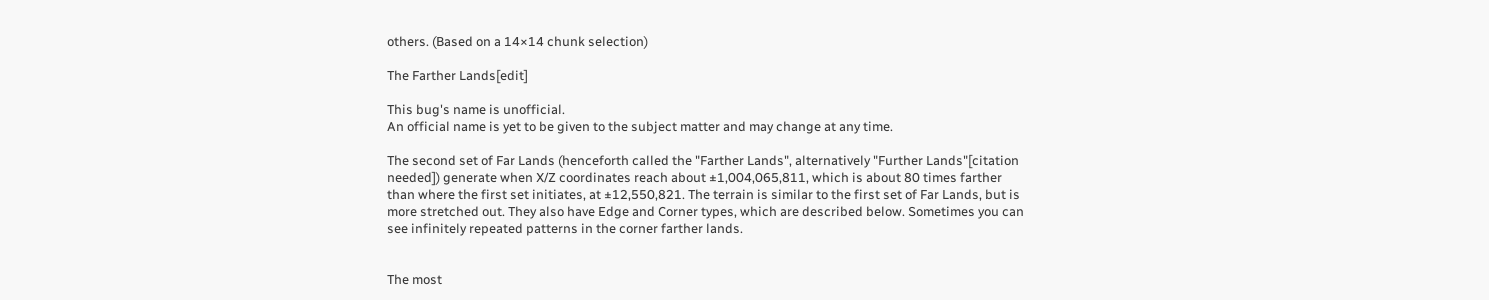others. (Based on a 14×14 chunk selection)

The Farther Lands[edit]

This bug's name is unofficial.
An official name is yet to be given to the subject matter and may change at any time.

The second set of Far Lands (henceforth called the "Farther Lands", alternatively "Further Lands"[citation needed]) generate when X/Z coordinates reach about ±1,004,065,811, which is about 80 times farther than where the first set initiates, at ±12,550,821. The terrain is similar to the first set of Far Lands, but is more stretched out. They also have Edge and Corner types, which are described below. Sometimes you can see infinitely repeated patterns in the corner farther lands.


The most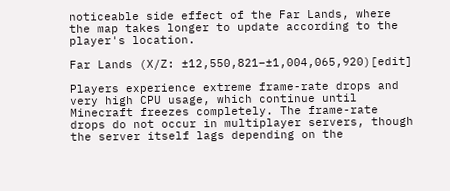noticeable side effect of the Far Lands, where the map takes longer to update according to the player's location.

Far Lands (X/Z: ±12,550,821–±1,004,065,920)[edit]

Players experience extreme frame-rate drops and very high CPU usage, which continue until Minecraft freezes completely. The frame-rate drops do not occur in multiplayer servers, though the server itself lags depending on the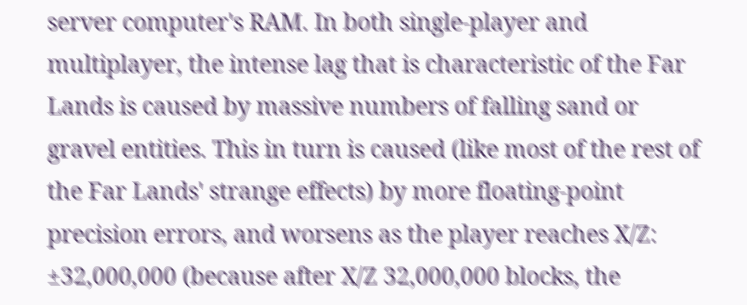server computer's RAM. In both single-player and multiplayer, the intense lag that is characteristic of the Far Lands is caused by massive numbers of falling sand or gravel entities. This in turn is caused (like most of the rest of the Far Lands' strange effects) by more floating-point precision errors, and worsens as the player reaches X/Z: ±32,000,000 (because after X/Z 32,000,000 blocks, the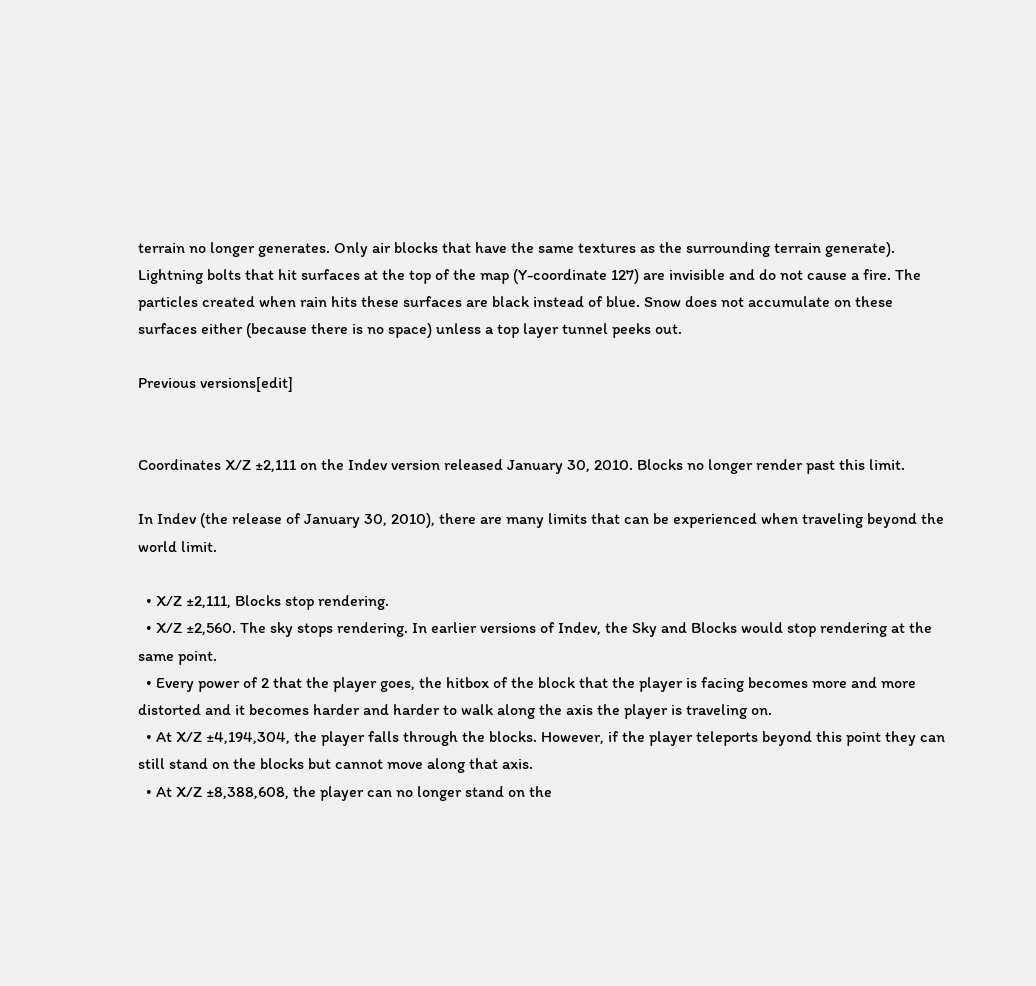terrain no longer generates. Only air blocks that have the same textures as the surrounding terrain generate). Lightning bolts that hit surfaces at the top of the map (Y-coordinate 127) are invisible and do not cause a fire. The particles created when rain hits these surfaces are black instead of blue. Snow does not accumulate on these surfaces either (because there is no space) unless a top layer tunnel peeks out.

Previous versions[edit]


Coordinates X/Z ±2,111 on the Indev version released January 30, 2010. Blocks no longer render past this limit.

In Indev (the release of January 30, 2010), there are many limits that can be experienced when traveling beyond the world limit.

  • X/Z ±2,111, Blocks stop rendering.
  • X/Z ±2,560. The sky stops rendering. In earlier versions of Indev, the Sky and Blocks would stop rendering at the same point.
  • Every power of 2 that the player goes, the hitbox of the block that the player is facing becomes more and more distorted and it becomes harder and harder to walk along the axis the player is traveling on.
  • At X/Z ±4,194,304, the player falls through the blocks. However, if the player teleports beyond this point they can still stand on the blocks but cannot move along that axis.
  • At X/Z ±8,388,608, the player can no longer stand on the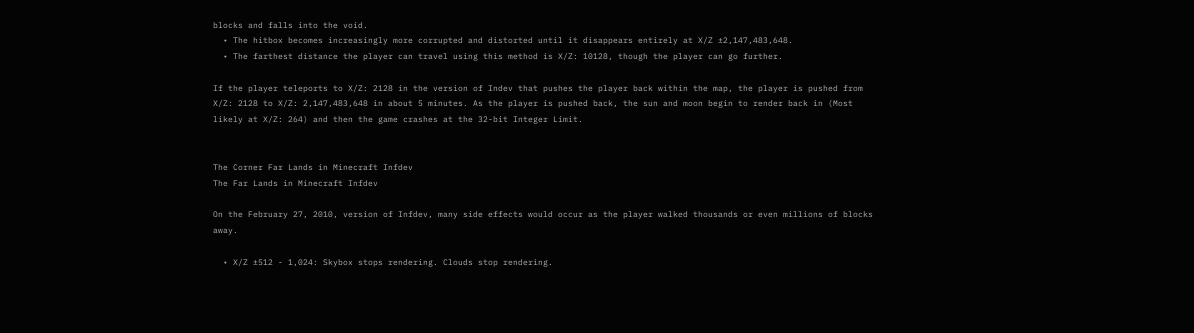blocks and falls into the void.
  • The hitbox becomes increasingly more corrupted and distorted until it disappears entirely at X/Z ±2,147,483,648.
  • The farthest distance the player can travel using this method is X/Z: 10128, though the player can go further.

If the player teleports to X/Z: 2128 in the version of Indev that pushes the player back within the map, the player is pushed from X/Z: 2128 to X/Z: 2,147,483,648 in about 5 minutes. As the player is pushed back, the sun and moon begin to render back in (Most likely at X/Z: 264) and then the game crashes at the 32-bit Integer Limit.


The Corner Far Lands in Minecraft Infdev
The Far Lands in Minecraft Infdev

On the February 27, 2010, version of Infdev, many side effects would occur as the player walked thousands or even millions of blocks away.

  • X/Z ±512 - 1,024: Skybox stops rendering. Clouds stop rendering.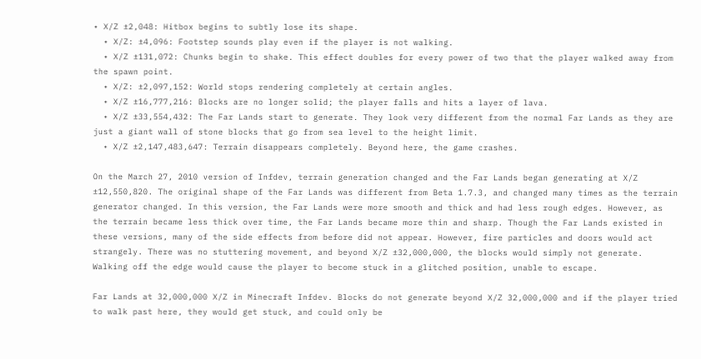• X/Z ±2,048: Hitbox begins to subtly lose its shape.
  • X/Z: ±4,096: Footstep sounds play even if the player is not walking.
  • X/Z ±131,072: Chunks begin to shake. This effect doubles for every power of two that the player walked away from the spawn point.
  • X/Z: ±2,097,152: World stops rendering completely at certain angles.
  • X/Z ±16,777,216: Blocks are no longer solid; the player falls and hits a layer of lava.
  • X/Z ±33,554,432: The Far Lands start to generate. They look very different from the normal Far Lands as they are just a giant wall of stone blocks that go from sea level to the height limit.
  • X/Z ±2,147,483,647: Terrain disappears completely. Beyond here, the game crashes.

On the March 27, 2010 version of Infdev, terrain generation changed and the Far Lands began generating at X/Z ±12,550,820. The original shape of the Far Lands was different from Beta 1.7.3, and changed many times as the terrain generator changed. In this version, the Far Lands were more smooth and thick and had less rough edges. However, as the terrain became less thick over time, the Far Lands became more thin and sharp. Though the Far Lands existed in these versions, many of the side effects from before did not appear. However, fire particles and doors would act strangely. There was no stuttering movement, and beyond X/Z ±32,000,000, the blocks would simply not generate. Walking off the edge would cause the player to become stuck in a glitched position, unable to escape.

Far Lands at 32,000,000 X/Z in Minecraft Infdev. Blocks do not generate beyond X/Z 32,000,000 and if the player tried to walk past here, they would get stuck, and could only be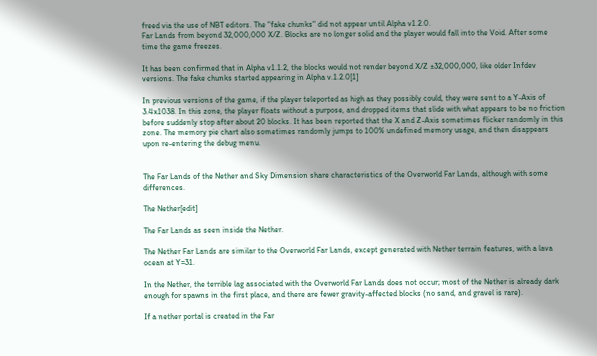freed via the use of NBT editors. The "fake chunks" did not appear until Alpha v1.2.0.
Far Lands from beyond 32,000,000 X/Z. Blocks are no longer solid and the player would fall into the Void. After some time the game freezes.

It has been confirmed that in Alpha v1.1.2, the blocks would not render beyond X/Z ±32,000,000, like older Infdev versions. The fake chunks started appearing in Alpha v.1.2.0[1]

In previous versions of the game, if the player teleported as high as they possibly could, they were sent to a Y-Axis of 3.4x1038. In this zone, the player floats without a purpose, and dropped items that slide with what appears to be no friction before suddenly stop after about 20 blocks. It has been reported that the X and Z-Axis sometimes flicker randomly in this zone. The memory pie chart also sometimes randomly jumps to 100% undefined memory usage, and then disappears upon re-entering the debug menu.


The Far Lands of the Nether and Sky Dimension share characteristics of the Overworld Far Lands, although with some differences.

The Nether[edit]

The Far Lands as seen inside the Nether.

The Nether Far Lands are similar to the Overworld Far Lands, except generated with Nether terrain features, with a lava ocean at Y=31.

In the Nether, the terrible lag associated with the Overworld Far Lands does not occur; most of the Nether is already dark enough for spawns in the first place, and there are fewer gravity-affected blocks (no sand, and gravel is rare).

If a nether portal is created in the Far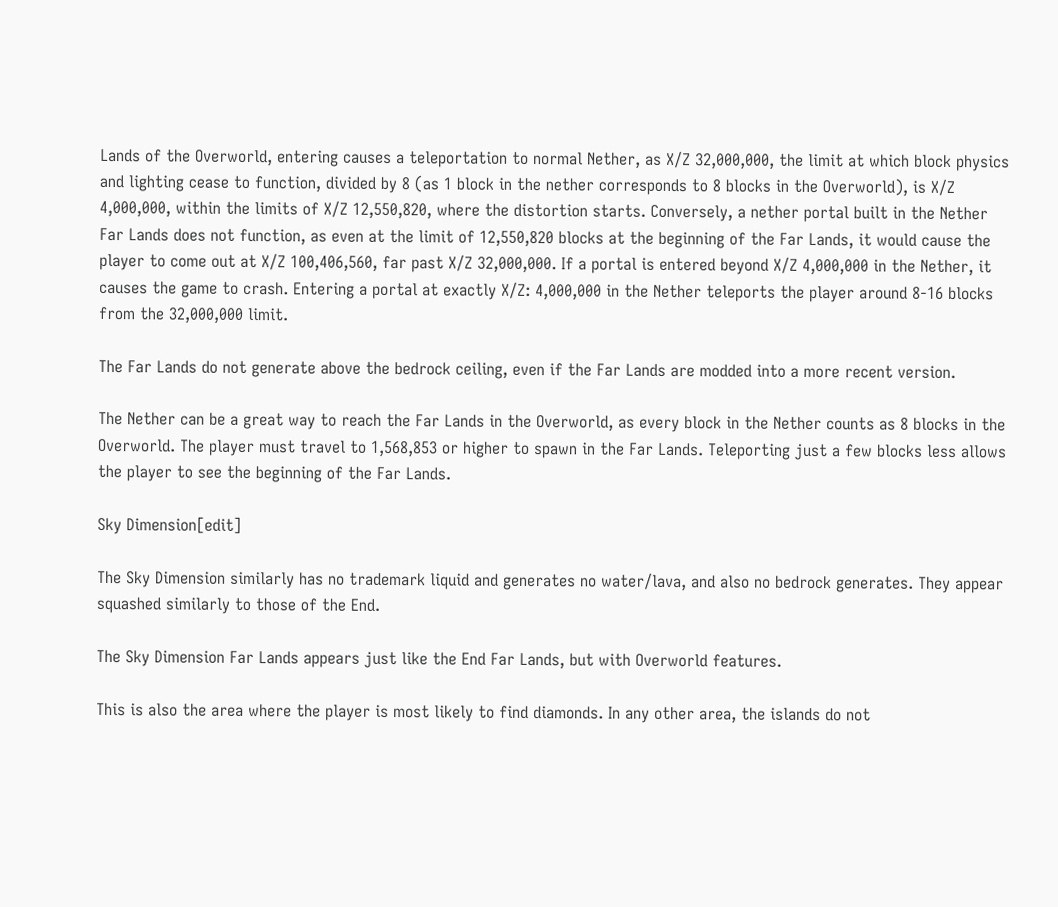Lands of the Overworld, entering causes a teleportation to normal Nether, as X/Z 32,000,000, the limit at which block physics and lighting cease to function, divided by 8 (as 1 block in the nether corresponds to 8 blocks in the Overworld), is X/Z 4,000,000, within the limits of X/Z 12,550,820, where the distortion starts. Conversely, a nether portal built in the Nether Far Lands does not function, as even at the limit of 12,550,820 blocks at the beginning of the Far Lands, it would cause the player to come out at X/Z 100,406,560, far past X/Z 32,000,000. If a portal is entered beyond X/Z 4,000,000 in the Nether, it causes the game to crash. Entering a portal at exactly X/Z: 4,000,000 in the Nether teleports the player around 8-16 blocks from the 32,000,000 limit.

The Far Lands do not generate above the bedrock ceiling, even if the Far Lands are modded into a more recent version.

The Nether can be a great way to reach the Far Lands in the Overworld, as every block in the Nether counts as 8 blocks in the Overworld. The player must travel to 1,568,853 or higher to spawn in the Far Lands. Teleporting just a few blocks less allows the player to see the beginning of the Far Lands.

Sky Dimension[edit]

The Sky Dimension similarly has no trademark liquid and generates no water/lava, and also no bedrock generates. They appear squashed similarly to those of the End.

The Sky Dimension Far Lands appears just like the End Far Lands, but with Overworld features.

This is also the area where the player is most likely to find diamonds. In any other area, the islands do not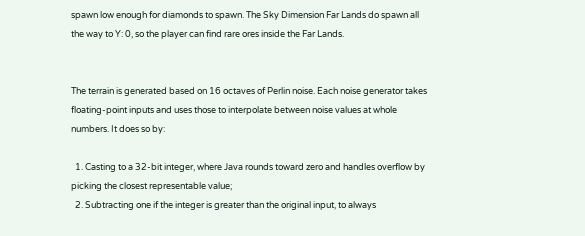spawn low enough for diamonds to spawn. The Sky Dimension Far Lands do spawn all the way to Y: 0, so the player can find rare ores inside the Far Lands.


The terrain is generated based on 16 octaves of Perlin noise. Each noise generator takes floating-point inputs and uses those to interpolate between noise values at whole numbers. It does so by:

  1. Casting to a 32-bit integer, where Java rounds toward zero and handles overflow by picking the closest representable value;
  2. Subtracting one if the integer is greater than the original input, to always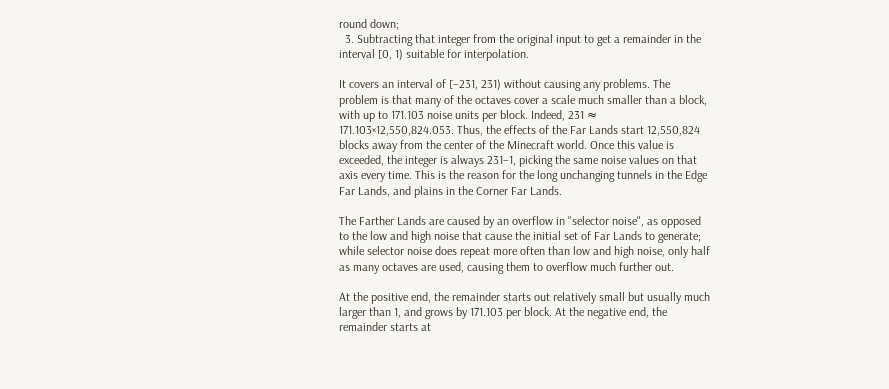round down;
  3. Subtracting that integer from the original input to get a remainder in the interval [0, 1) suitable for interpolation.

It covers an interval of [−231, 231) without causing any problems. The problem is that many of the octaves cover a scale much smaller than a block, with up to 171.103 noise units per block. Indeed, 231 ≈ 171.103×12,550,824.053. Thus, the effects of the Far Lands start 12,550,824 blocks away from the center of the Minecraft world. Once this value is exceeded, the integer is always 231−1, picking the same noise values on that axis every time. This is the reason for the long unchanging tunnels in the Edge Far Lands, and plains in the Corner Far Lands.

The Farther Lands are caused by an overflow in "selector noise", as opposed to the low and high noise that cause the initial set of Far Lands to generate; while selector noise does repeat more often than low and high noise, only half as many octaves are used, causing them to overflow much further out.

At the positive end, the remainder starts out relatively small but usually much larger than 1, and grows by 171.103 per block. At the negative end, the remainder starts at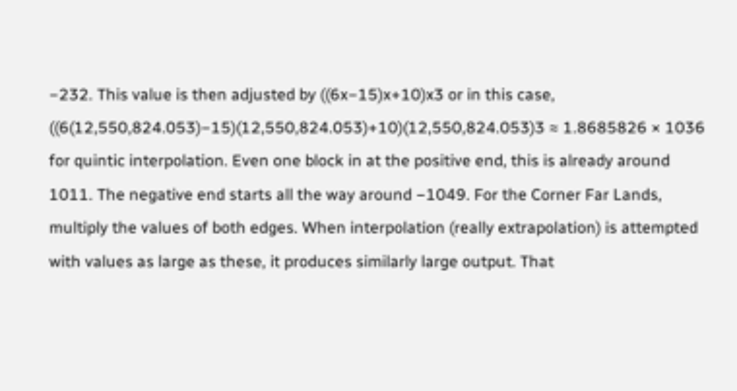−232. This value is then adjusted by ((6x−15)x+10)x3 or in this case, ((6(12,550,824.053)−15)(12,550,824.053)+10)(12,550,824.053)3 ≈ 1.8685826 × 1036 for quintic interpolation. Even one block in at the positive end, this is already around 1011. The negative end starts all the way around −1049. For the Corner Far Lands, multiply the values of both edges. When interpolation (really extrapolation) is attempted with values as large as these, it produces similarly large output. That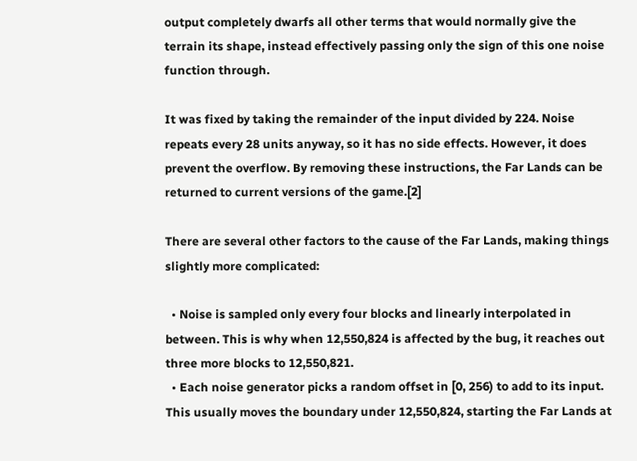output completely dwarfs all other terms that would normally give the terrain its shape, instead effectively passing only the sign of this one noise function through.

It was fixed by taking the remainder of the input divided by 224. Noise repeats every 28 units anyway, so it has no side effects. However, it does prevent the overflow. By removing these instructions, the Far Lands can be returned to current versions of the game.[2]

There are several other factors to the cause of the Far Lands, making things slightly more complicated:

  • Noise is sampled only every four blocks and linearly interpolated in between. This is why when 12,550,824 is affected by the bug, it reaches out three more blocks to 12,550,821.
  • Each noise generator picks a random offset in [0, 256) to add to its input. This usually moves the boundary under 12,550,824, starting the Far Lands at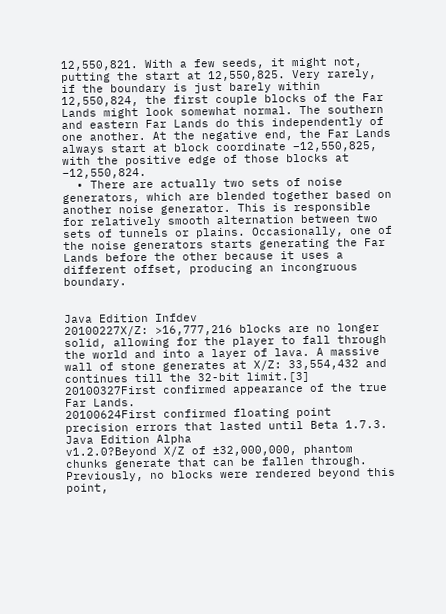12,550,821. With a few seeds, it might not, putting the start at 12,550,825. Very rarely, if the boundary is just barely within 12,550,824, the first couple blocks of the Far Lands might look somewhat normal. The southern and eastern Far Lands do this independently of one another. At the negative end, the Far Lands always start at block coordinate −12,550,825, with the positive edge of those blocks at −12,550,824.
  • There are actually two sets of noise generators, which are blended together based on another noise generator. This is responsible for relatively smooth alternation between two sets of tunnels or plains. Occasionally, one of the noise generators starts generating the Far Lands before the other because it uses a different offset, producing an incongruous boundary.


Java Edition Infdev
20100227X/Z: >16,777,216 blocks are no longer solid, allowing for the player to fall through the world and into a layer of lava. A massive wall of stone generates at X/Z: 33,554,432 and continues till the 32-bit limit.[3]
20100327First confirmed appearance of the true Far Lands.
20100624First confirmed floating point precision errors that lasted until Beta 1.7.3.
Java Edition Alpha
v1.2.0?Beyond X/Z of ±32,000,000, phantom chunks generate that can be fallen through. Previously, no blocks were rendered beyond this point,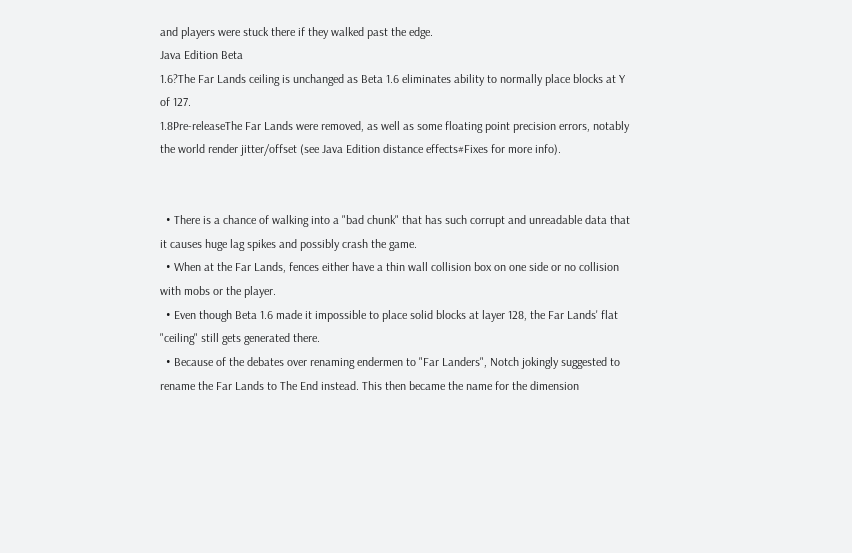and players were stuck there if they walked past the edge.
Java Edition Beta
1.6?The Far Lands ceiling is unchanged as Beta 1.6 eliminates ability to normally place blocks at Y of 127.
1.8Pre-releaseThe Far Lands were removed, as well as some floating point precision errors, notably the world render jitter/offset (see Java Edition distance effects#Fixes for more info).


  • There is a chance of walking into a "bad chunk" that has such corrupt and unreadable data that it causes huge lag spikes and possibly crash the game.
  • When at the Far Lands, fences either have a thin wall collision box on one side or no collision with mobs or the player.
  • Even though Beta 1.6 made it impossible to place solid blocks at layer 128, the Far Lands' flat "ceiling" still gets generated there.
  • Because of the debates over renaming endermen to "Far Landers", Notch jokingly suggested to rename the Far Lands to The End instead. This then became the name for the dimension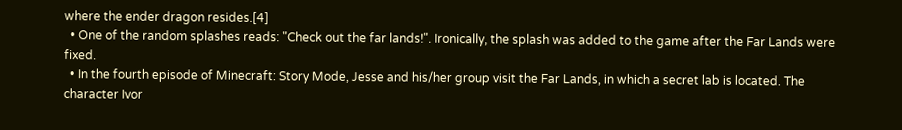where the ender dragon resides.[4]
  • One of the random splashes reads: "Check out the far lands!". Ironically, the splash was added to the game after the Far Lands were fixed.
  • In the fourth episode of Minecraft: Story Mode, Jesse and his/her group visit the Far Lands, in which a secret lab is located. The character Ivor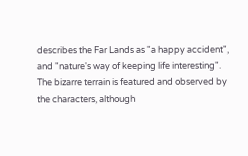describes the Far Lands as "a happy accident", and "nature's way of keeping life interesting". The bizarre terrain is featured and observed by the characters, although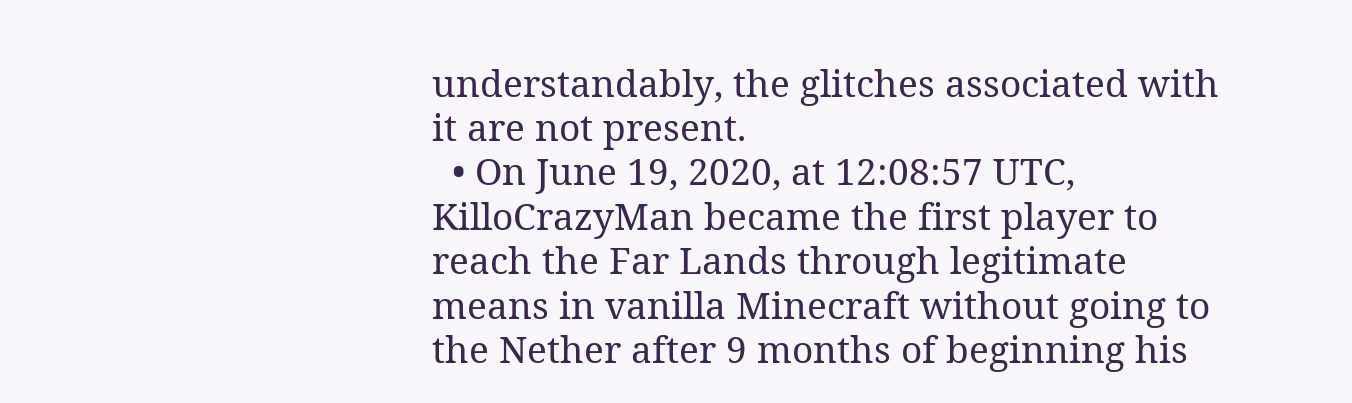understandably, the glitches associated with it are not present.
  • On June 19, 2020, at 12:08:57 UTC, KilloCrazyMan became the first player to reach the Far Lands through legitimate means in vanilla Minecraft without going to the Nether after 9 months of beginning his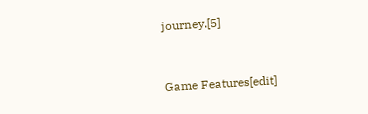journey.[5]


Game Features[edit]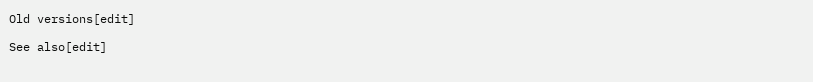Old versions[edit]

See also[edit]